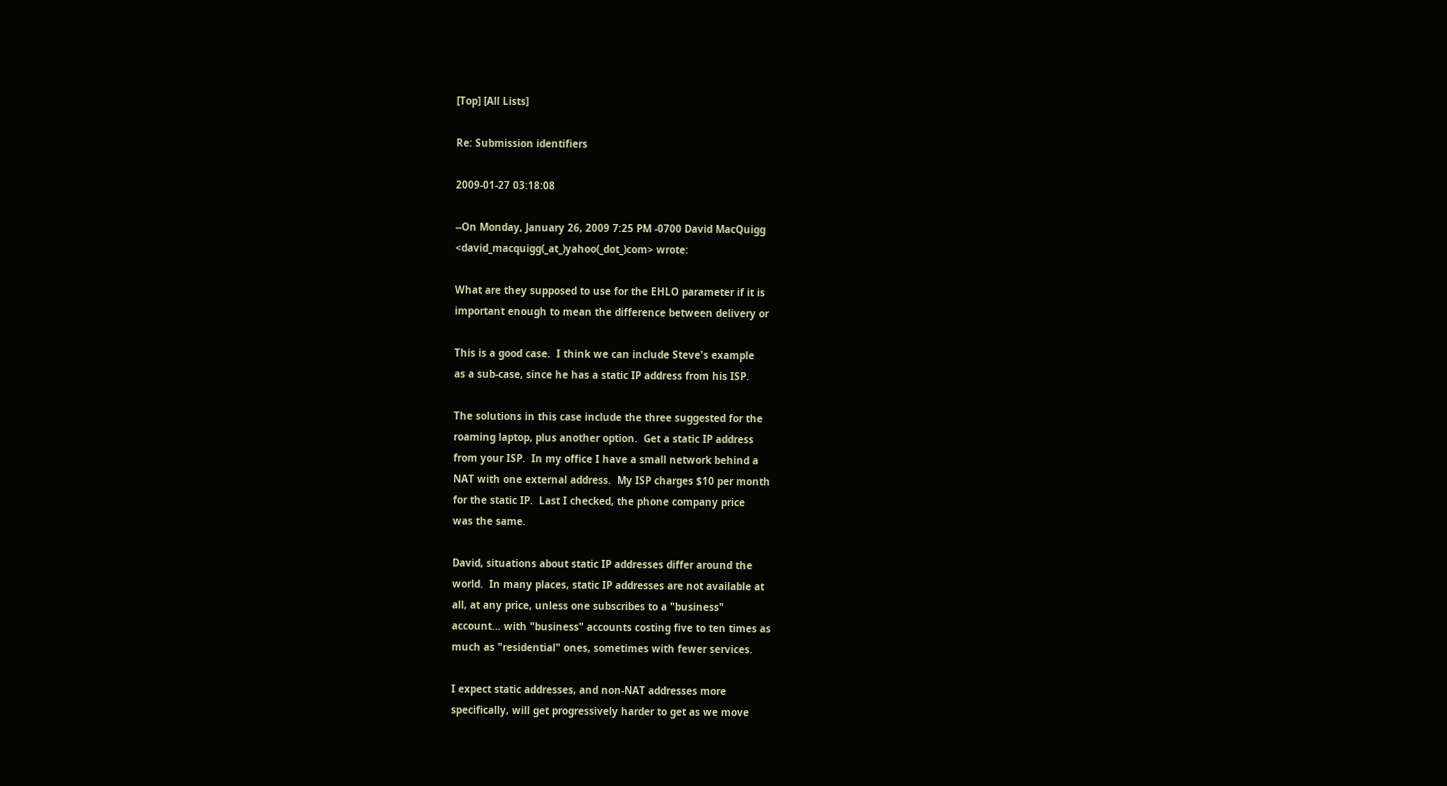[Top] [All Lists]

Re: Submission identifiers

2009-01-27 03:18:08

--On Monday, January 26, 2009 7:25 PM -0700 David MacQuigg
<david_macquigg(_at_)yahoo(_dot_)com> wrote:

What are they supposed to use for the EHLO parameter if it is
important enough to mean the difference between delivery or

This is a good case.  I think we can include Steve's example
as a sub-case, since he has a static IP address from his ISP.

The solutions in this case include the three suggested for the
roaming laptop, plus another option.  Get a static IP address
from your ISP.  In my office I have a small network behind a
NAT with one external address.  My ISP charges $10 per month
for the static IP.  Last I checked, the phone company price
was the same.

David, situations about static IP addresses differ around the
world.  In many places, static IP addresses are not available at
all, at any price, unless one subscribes to a "business"
account... with "business" accounts costing five to ten times as
much as "residential" ones, sometimes with fewer services.

I expect static addresses, and non-NAT addresses more
specifically, will get progressively harder to get as we move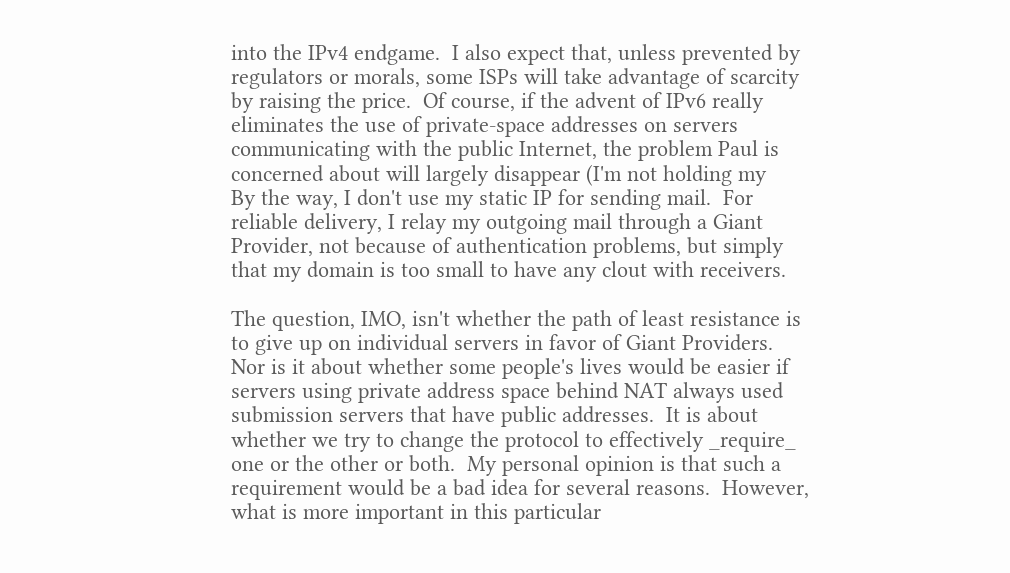into the IPv4 endgame.  I also expect that, unless prevented by
regulators or morals, some ISPs will take advantage of scarcity
by raising the price.  Of course, if the advent of IPv6 really
eliminates the use of private-space addresses on servers
communicating with the public Internet, the problem Paul is
concerned about will largely disappear (I'm not holding my
By the way, I don't use my static IP for sending mail.  For
reliable delivery, I relay my outgoing mail through a Giant
Provider, not because of authentication problems, but simply
that my domain is too small to have any clout with receivers.

The question, IMO, isn't whether the path of least resistance is
to give up on individual servers in favor of Giant Providers.
Nor is it about whether some people's lives would be easier if
servers using private address space behind NAT always used
submission servers that have public addresses.  It is about
whether we try to change the protocol to effectively _require_
one or the other or both.  My personal opinion is that such a
requirement would be a bad idea for several reasons.  However,
what is more important in this particular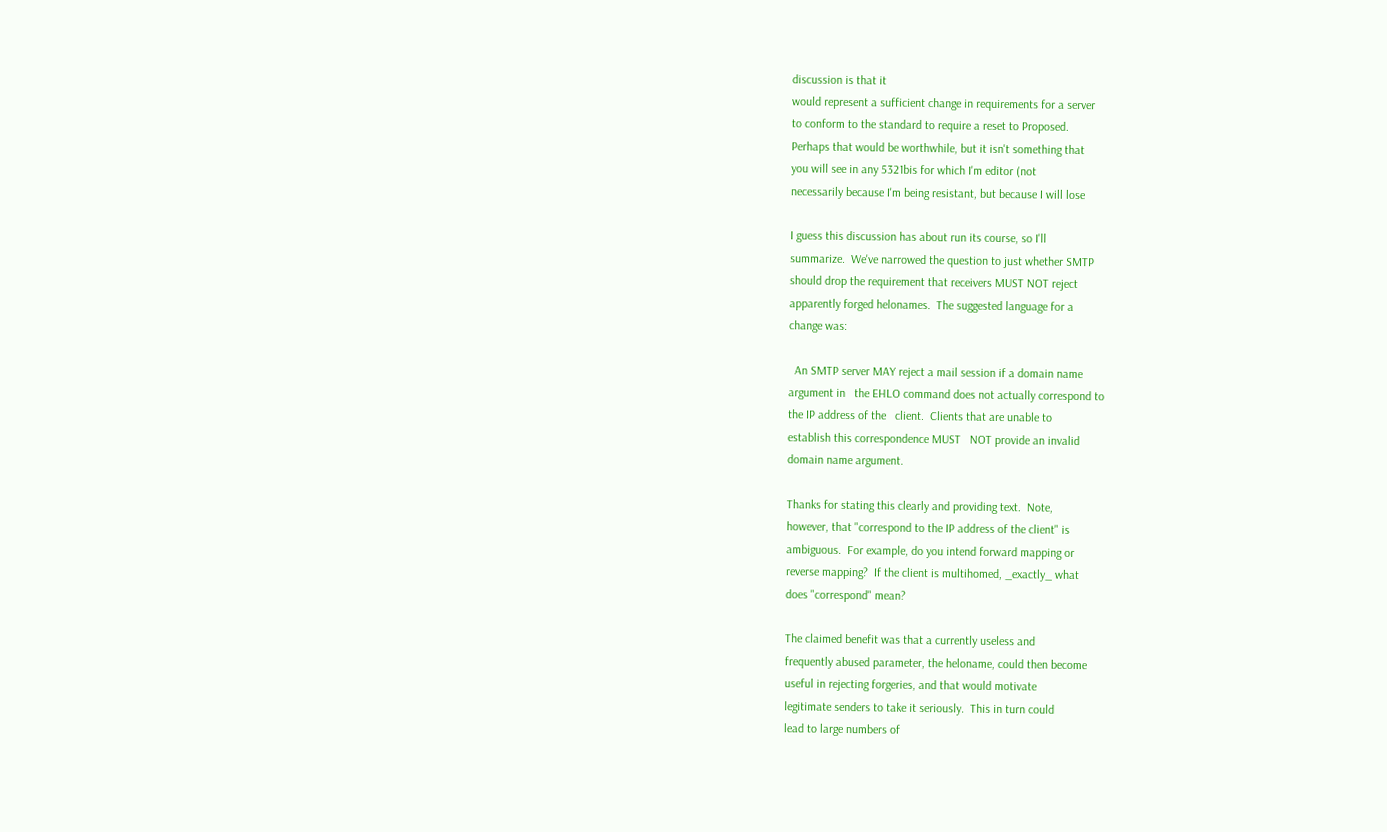discussion is that it
would represent a sufficient change in requirements for a server
to conform to the standard to require a reset to Proposed.
Perhaps that would be worthwhile, but it isn't something that
you will see in any 5321bis for which I'm editor (not
necessarily because I'm being resistant, but because I will lose

I guess this discussion has about run its course, so I'll
summarize.  We've narrowed the question to just whether SMTP
should drop the requirement that receivers MUST NOT reject
apparently forged helonames.  The suggested language for a
change was:

  An SMTP server MAY reject a mail session if a domain name
argument in   the EHLO command does not actually correspond to
the IP address of the   client.  Clients that are unable to
establish this correspondence MUST   NOT provide an invalid
domain name argument.

Thanks for stating this clearly and providing text.  Note,
however, that "correspond to the IP address of the client" is
ambiguous.  For example, do you intend forward mapping or
reverse mapping?  If the client is multihomed, _exactly_ what
does "correspond" mean?

The claimed benefit was that a currently useless and
frequently abused parameter, the heloname, could then become
useful in rejecting forgeries, and that would motivate
legitimate senders to take it seriously.  This in turn could
lead to large numbers of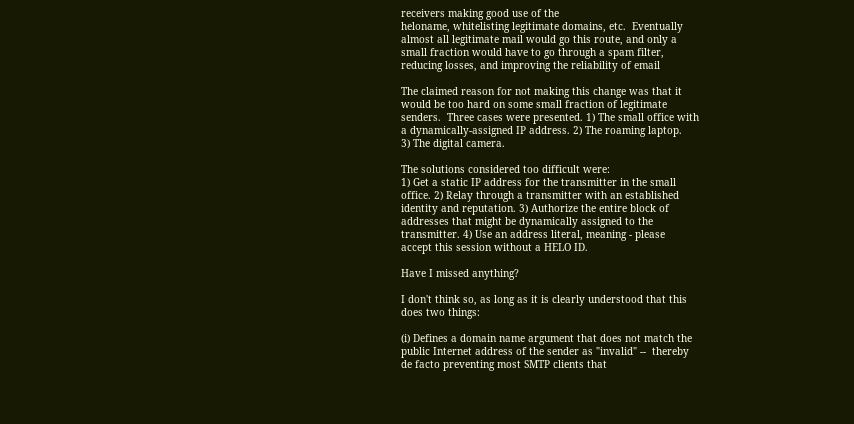receivers making good use of the
heloname, whitelisting legitimate domains, etc.  Eventually
almost all legitimate mail would go this route, and only a
small fraction would have to go through a spam filter,
reducing losses, and improving the reliability of email

The claimed reason for not making this change was that it
would be too hard on some small fraction of legitimate
senders.  Three cases were presented. 1) The small office with
a dynamically-assigned IP address. 2) The roaming laptop.
3) The digital camera.

The solutions considered too difficult were:
1) Get a static IP address for the transmitter in the small
office. 2) Relay through a transmitter with an established
identity and reputation. 3) Authorize the entire block of
addresses that might be dynamically assigned to the
transmitter. 4) Use an address literal, meaning - please
accept this session without a HELO ID.

Have I missed anything?

I don't think so, as long as it is clearly understood that this
does two things:

(i) Defines a domain name argument that does not match the
public Internet address of the sender as "invalid" --  thereby
de facto preventing most SMTP clients that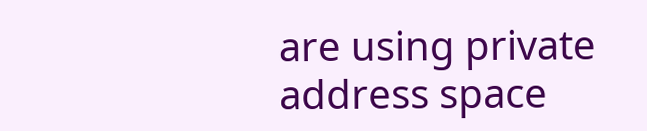are using private
address space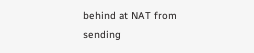behind at NAT from sending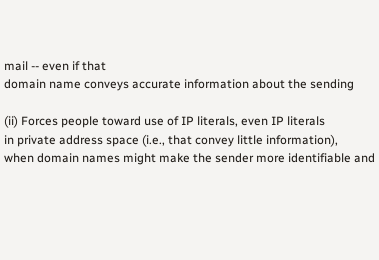mail -- even if that
domain name conveys accurate information about the sending

(ii) Forces people toward use of IP literals, even IP literals
in private address space (i.e., that convey little information),
when domain names might make the sender more identifiable and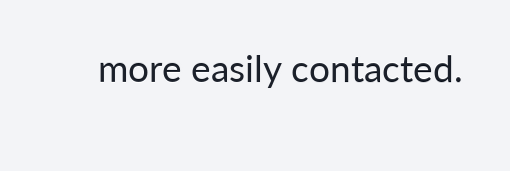more easily contacted.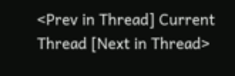<Prev in Thread] Current Thread [Next in Thread>